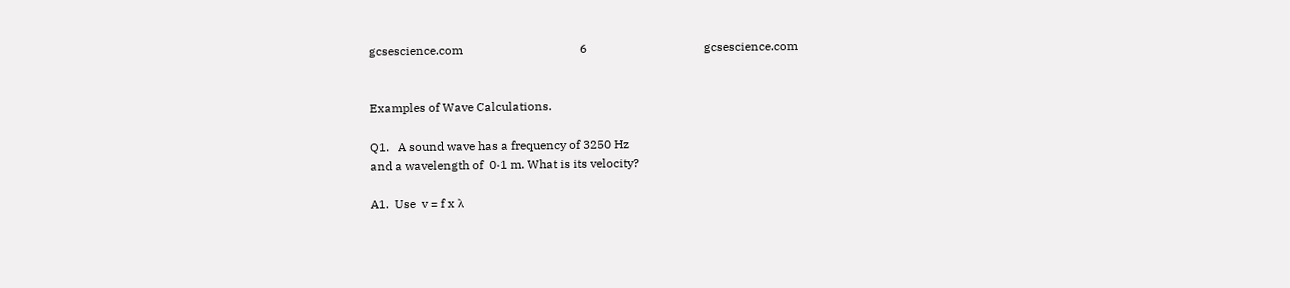gcsescience.com                                       6                                       gcsescience.com


Examples of Wave Calculations.

Q1.   A sound wave has a frequency of 3250 Hz
and a wavelength of  0·1 m. What is its velocity?

A1.  Use  v = f x λ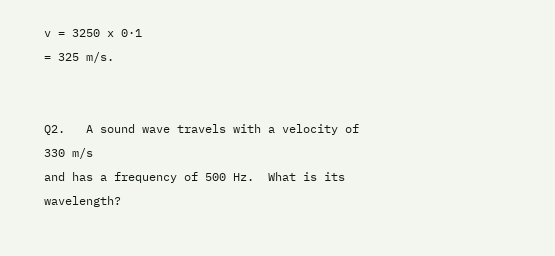v = 3250 x 0·1
= 325 m/s.


Q2.   A sound wave travels with a velocity of 330 m/s
and has a frequency of 500 Hz.  What is its wavelength?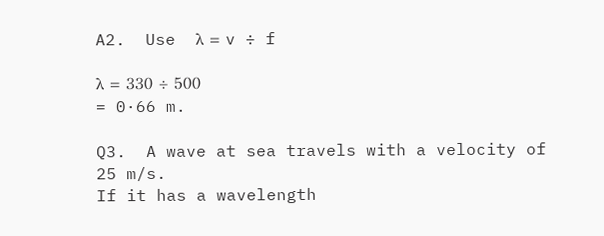A2.  Use  λ = v ÷ f

λ = 330 ÷ 500
= 0·66 m.

Q3.  A wave at sea travels with a velocity of 25 m/s.
If it has a wavelength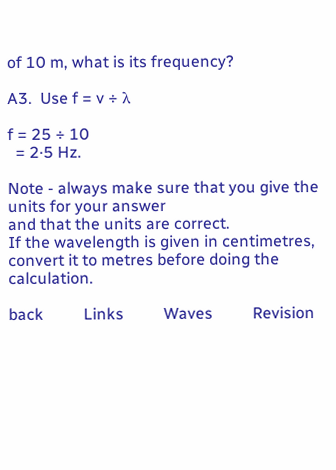of 10 m, what is its frequency?

A3.  Use f = v ÷ λ

f = 25 ÷ 10
  = 2·5 Hz.

Note - always make sure that you give the units for your answer
and that the units are correct.
If the wavelength is given in centimetres,
convert it to metres before doing the calculation.

back          Links          Waves          Revision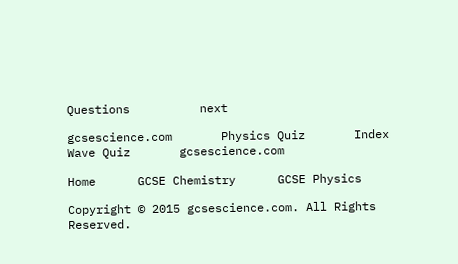Questions          next

gcsescience.com       Physics Quiz       Index       Wave Quiz       gcsescience.com

Home      GCSE Chemistry      GCSE Physics

Copyright © 2015 gcsescience.com. All Rights Reserved.